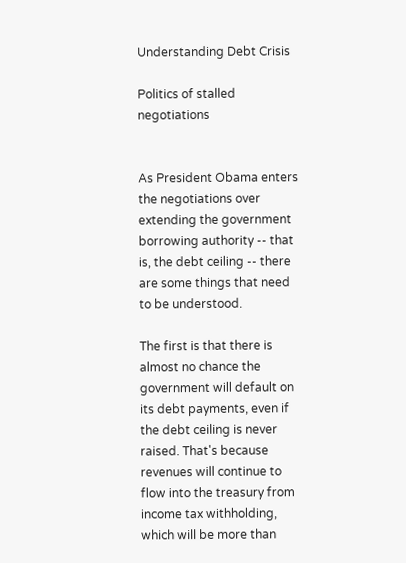Understanding Debt Crisis

Politics of stalled negotiations


As President Obama enters the negotiations over extending the government borrowing authority -- that is, the debt ceiling -- there are some things that need to be understood.

The first is that there is almost no chance the government will default on its debt payments, even if the debt ceiling is never raised. That's because revenues will continue to flow into the treasury from income tax withholding, which will be more than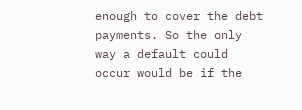enough to cover the debt payments. So the only way a default could occur would be if the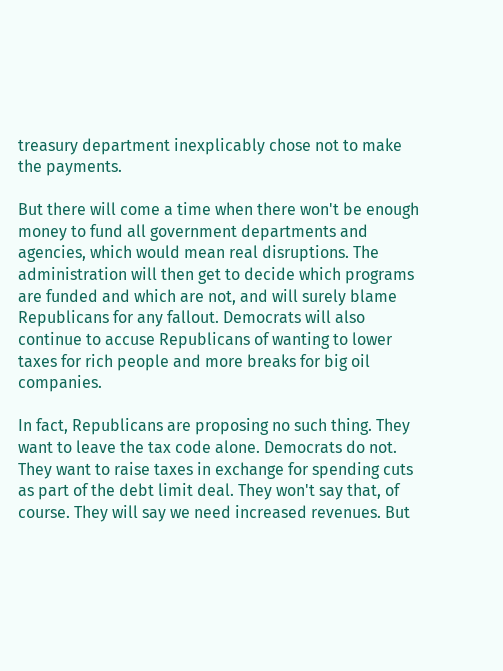treasury department inexplicably chose not to make the payments.

But there will come a time when there won't be enough money to fund all government departments and agencies, which would mean real disruptions. The administration will then get to decide which programs are funded and which are not, and will surely blame Republicans for any fallout. Democrats will also continue to accuse Republicans of wanting to lower taxes for rich people and more breaks for big oil companies.

In fact, Republicans are proposing no such thing. They want to leave the tax code alone. Democrats do not. They want to raise taxes in exchange for spending cuts as part of the debt limit deal. They won't say that, of course. They will say we need increased revenues. But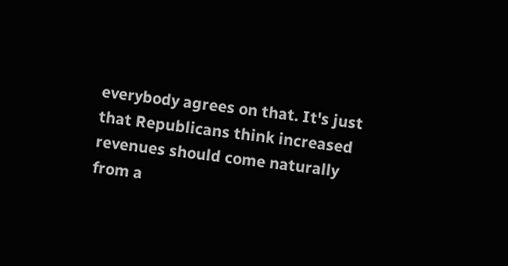everybody agrees on that. It's just that Republicans think increased revenues should come naturally from a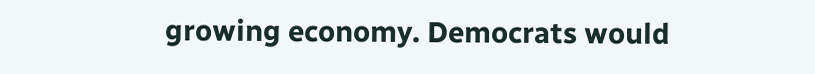growing economy. Democrats would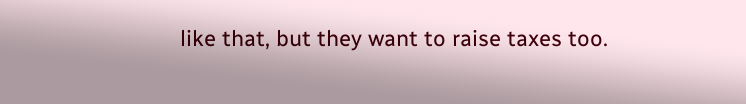like that, but they want to raise taxes too.